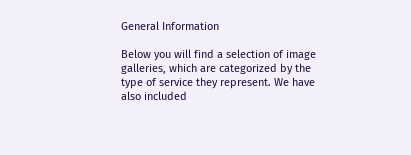General Information

Below you will find a selection of image galleries, which are categorized by the type of service they represent. We have also included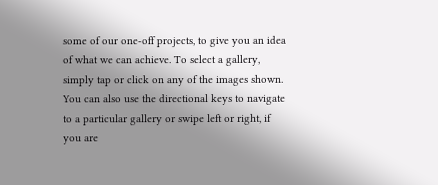some of our one-off projects, to give you an idea of what we can achieve. To select a gallery, simply tap or click on any of the images shown. You can also use the directional keys to navigate to a particular gallery or swipe left or right, if you are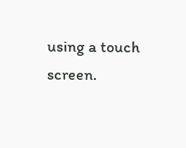using a touch screen.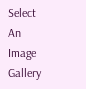Select An Image Gallery